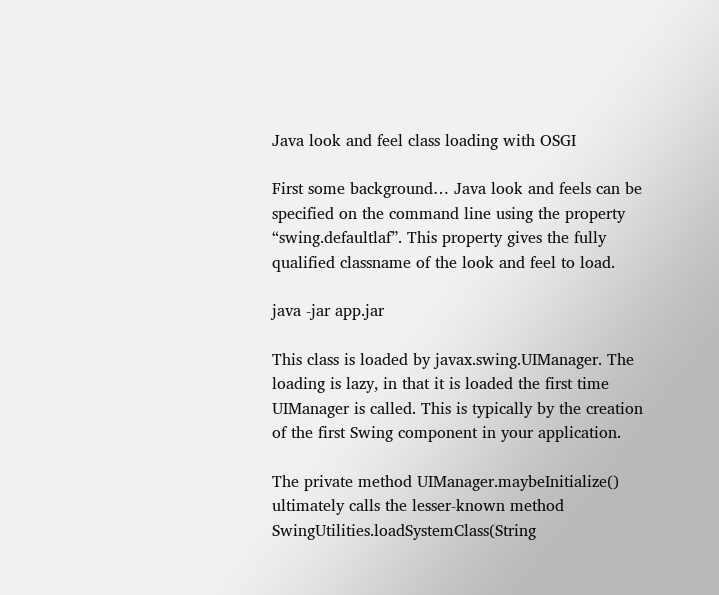Java look and feel class loading with OSGI

First some background… Java look and feels can be specified on the command line using the property “swing.defaultlaf”. This property gives the fully qualified classname of the look and feel to load.

java -jar app.jar

This class is loaded by javax.swing.UIManager. The loading is lazy, in that it is loaded the first time UIManager is called. This is typically by the creation of the first Swing component in your application.

The private method UIManager.maybeInitialize() ultimately calls the lesser-known method SwingUtilities.loadSystemClass(String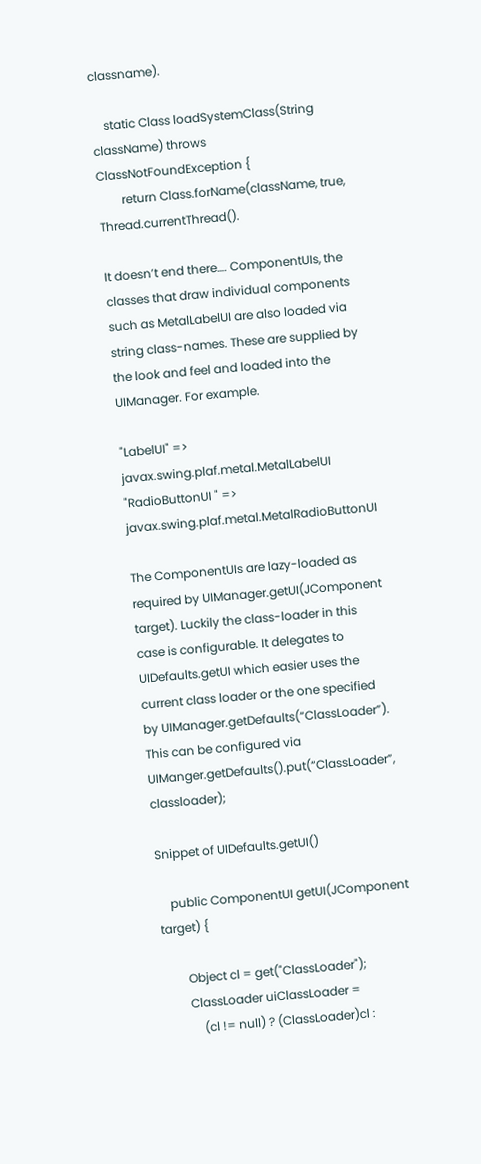classname).

    static Class loadSystemClass(String className) throws ClassNotFoundException {
        return Class.forName(className, true, Thread.currentThread().

It doesn’t end there…. ComponentUIs, the classes that draw individual components such as MetalLabelUI are also loaded via string class-names. These are supplied by the look and feel and loaded into the UIManager. For example.

"LabelUI" => javax.swing.plaf.metal.MetalLabelUI
"RadioButtonUI " => javax.swing.plaf.metal.MetalRadioButtonUI

The ComponentUIs are lazy-loaded as required by UIManager.getUI(JComponent target). Luckily the class-loader in this case is configurable. It delegates to UIDefaults.getUI which easier uses the current class loader or the one specified by UIManager.getDefaults(“ClassLoader”). This can be configured via UIManger.getDefaults().put(“ClassLoader”, classloader);

Snippet of UIDefaults.getUI()

    public ComponentUI getUI(JComponent target) {

        Object cl = get("ClassLoader");
        ClassLoader uiClassLoader =
            (cl != null) ? (ClassLoader)cl :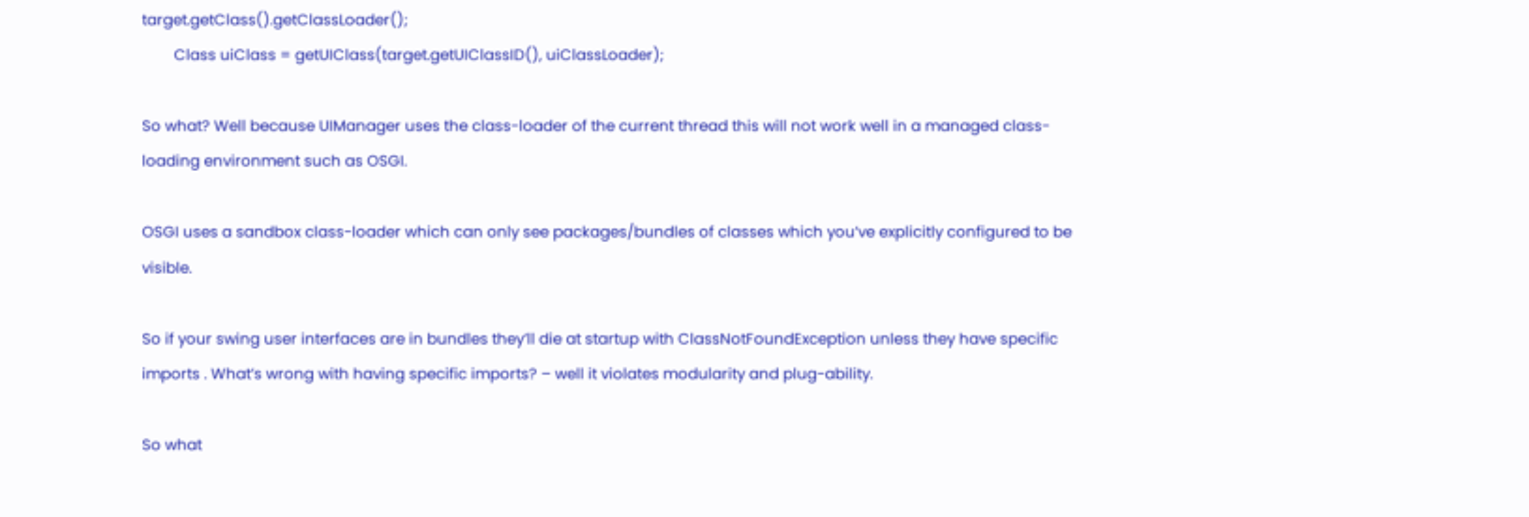target.getClass().getClassLoader();
        Class uiClass = getUIClass(target.getUIClassID(), uiClassLoader);

So what? Well because UIManager uses the class-loader of the current thread this will not work well in a managed class-loading environment such as OSGI.

OSGI uses a sandbox class-loader which can only see packages/bundles of classes which you’ve explicitly configured to be visible.

So if your swing user interfaces are in bundles they’ll die at startup with ClassNotFoundException unless they have specific imports . What’s wrong with having specific imports? – well it violates modularity and plug-ability.

So what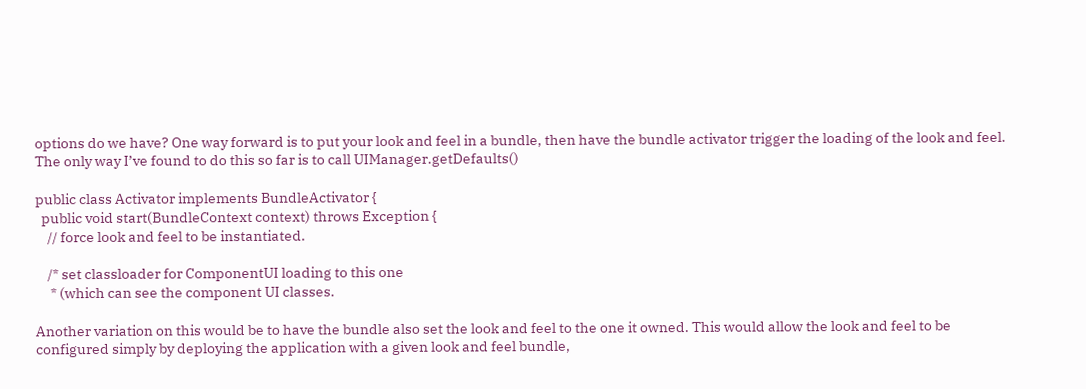options do we have? One way forward is to put your look and feel in a bundle, then have the bundle activator trigger the loading of the look and feel. The only way I’ve found to do this so far is to call UIManager.getDefaults()

public class Activator implements BundleActivator {
  public void start(BundleContext context) throws Exception {
    // force look and feel to be instantiated.

    /* set classloader for ComponentUI loading to this one
     * (which can see the component UI classes.

Another variation on this would be to have the bundle also set the look and feel to the one it owned. This would allow the look and feel to be configured simply by deploying the application with a given look and feel bundle,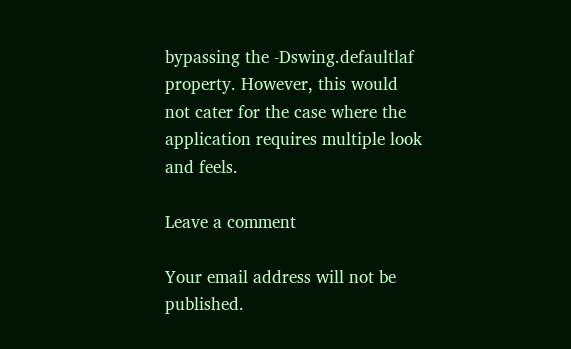bypassing the -Dswing.defaultlaf property. However, this would not cater for the case where the application requires multiple look and feels.

Leave a comment

Your email address will not be published.